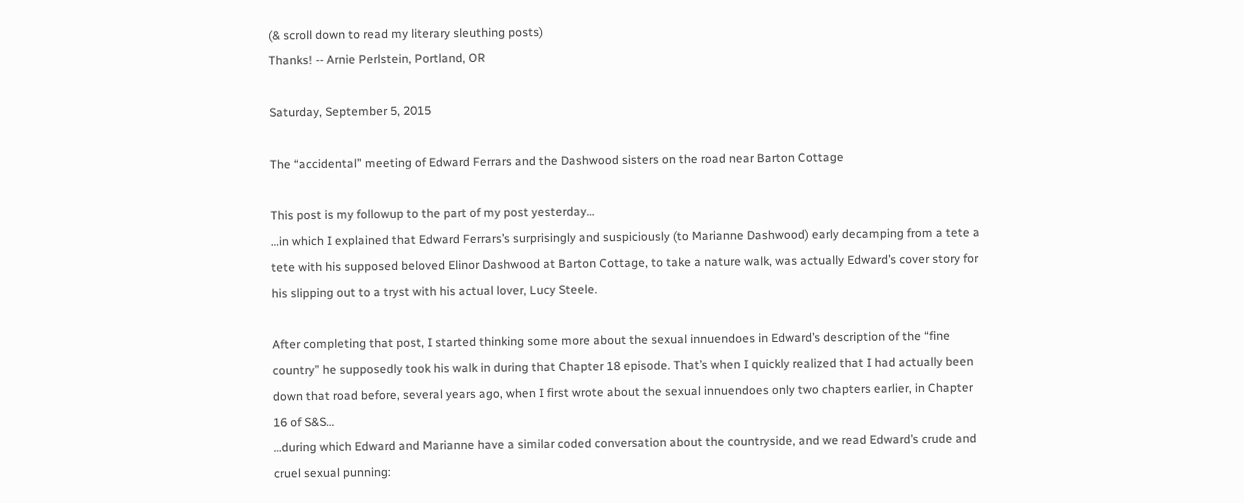(& scroll down to read my literary sleuthing posts)
Thanks! -- Arnie Perlstein, Portland, OR

Saturday, September 5, 2015

The “accidental” meeting of Edward Ferrars and the Dashwood sisters on the road near Barton Cottage

This post is my followup to the part of my post yesterday…
…in which I explained that Edward Ferrars’s surprisingly and suspiciously (to Marianne Dashwood) early decamping from a tete a tete with his supposed beloved Elinor Dashwood at Barton Cottage, to take a nature walk, was actually Edward’s cover story for his slipping out to a tryst with his actual lover, Lucy Steele.

After completing that post, I started thinking some more about the sexual innuendoes in Edward’s description of the “fine country” he supposedly took his walk in during that Chapter 18 episode. That’s when I quickly realized that I had actually been down that road before, several years ago, when I first wrote about the sexual innuendoes only two chapters earlier, in Chapter 16 of S&S…
…during which Edward and Marianne have a similar coded conversation about the countryside, and we read Edward’s crude and cruel sexual punning: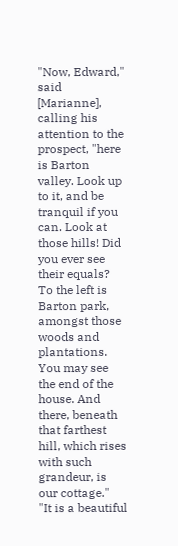"Now, Edward," said [Marianne], calling his attention to the prospect, "here is Barton valley. Look up to it, and be tranquil if you can. Look at those hills! Did you ever see their equals? To the left is Barton park, amongst those woods and plantations. You may see the end of the house. And there, beneath that farthest hill, which rises with such grandeur, is our cottage."
"It is a beautiful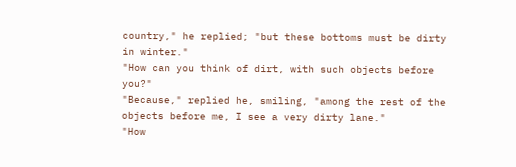country," he replied; "but these bottoms must be dirty in winter."
"How can you think of dirt, with such objects before you?"
"Because," replied he, smiling, "among the rest of the objects before me, I see a very dirty lane."
"How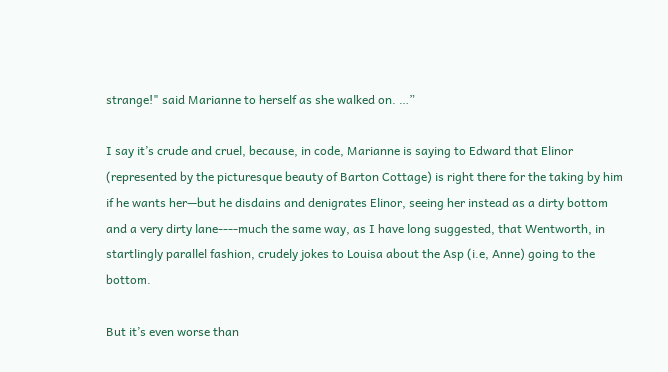strange!" said Marianne to herself as she walked on. …”

I say it’s crude and cruel, because, in code, Marianne is saying to Edward that Elinor (represented by the picturesque beauty of Barton Cottage) is right there for the taking by him if he wants her—but he disdains and denigrates Elinor, seeing her instead as a dirty bottom and a very dirty lane----much the same way, as I have long suggested, that Wentworth, in startlingly parallel fashion, crudely jokes to Louisa about the Asp (i.e, Anne) going to the bottom.

But it’s even worse than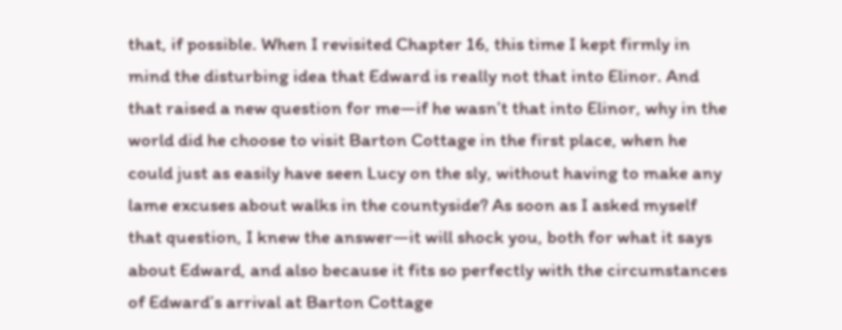that, if possible. When I revisited Chapter 16, this time I kept firmly in mind the disturbing idea that Edward is really not that into Elinor. And that raised a new question for me—if he wasn’t that into Elinor, why in the world did he choose to visit Barton Cottage in the first place, when he could just as easily have seen Lucy on the sly, without having to make any lame excuses about walks in the countyside? As soon as I asked myself that question, I knew the answer—it will shock you, both for what it says about Edward, and also because it fits so perfectly with the circumstances of Edward’s arrival at Barton Cottage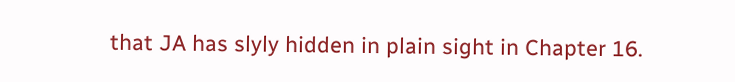that JA has slyly hidden in plain sight in Chapter 16.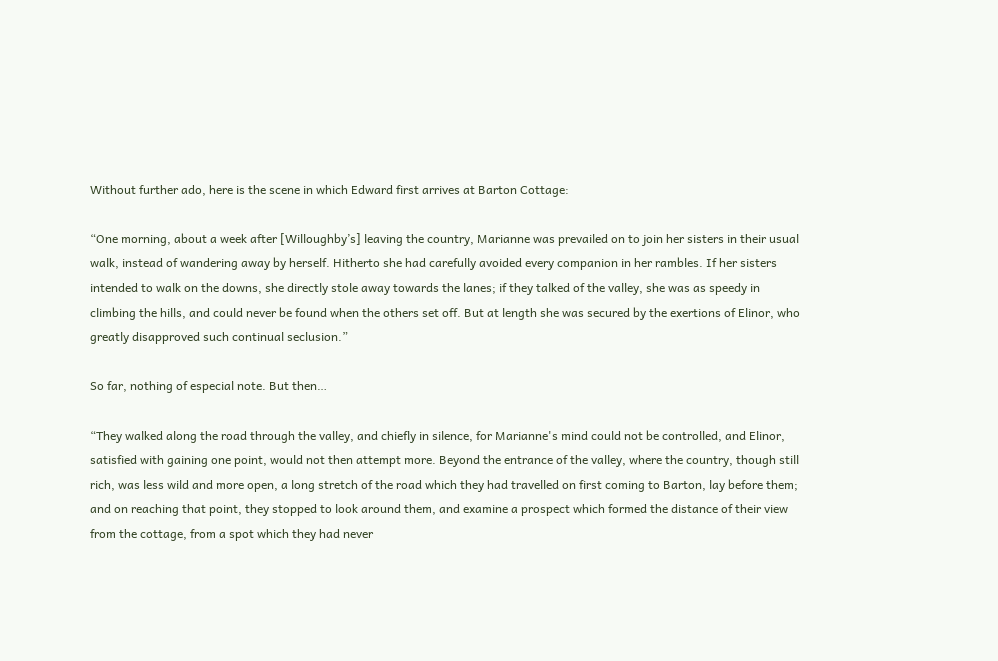Without further ado, here is the scene in which Edward first arrives at Barton Cottage:

“One morning, about a week after [Willoughby’s] leaving the country, Marianne was prevailed on to join her sisters in their usual walk, instead of wandering away by herself. Hitherto she had carefully avoided every companion in her rambles. If her sisters intended to walk on the downs, she directly stole away towards the lanes; if they talked of the valley, she was as speedy in climbing the hills, and could never be found when the others set off. But at length she was secured by the exertions of Elinor, who greatly disapproved such continual seclusion.”

So far, nothing of especial note. But then…

“They walked along the road through the valley, and chiefly in silence, for Marianne's mind could not be controlled, and Elinor, satisfied with gaining one point, would not then attempt more. Beyond the entrance of the valley, where the country, though still rich, was less wild and more open, a long stretch of the road which they had travelled on first coming to Barton, lay before them; and on reaching that point, they stopped to look around them, and examine a prospect which formed the distance of their view from the cottage, from a spot which they had never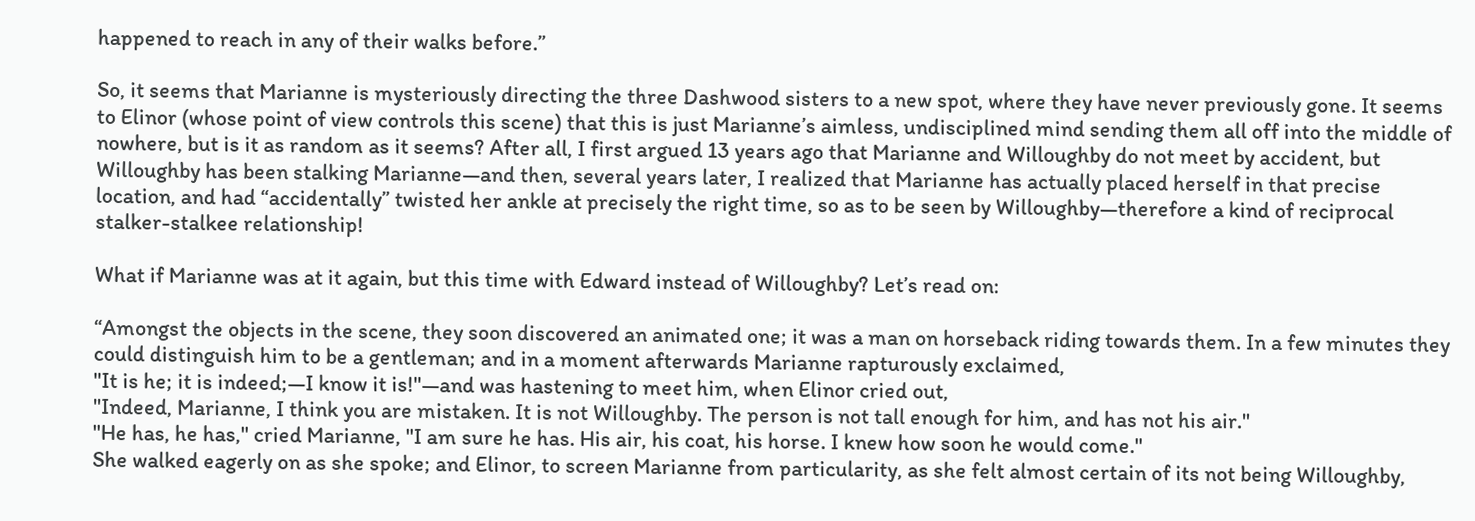happened to reach in any of their walks before.”

So, it seems that Marianne is mysteriously directing the three Dashwood sisters to a new spot, where they have never previously gone. It seems to Elinor (whose point of view controls this scene) that this is just Marianne’s aimless, undisciplined mind sending them all off into the middle of nowhere, but is it as random as it seems? After all, I first argued 13 years ago that Marianne and Willoughby do not meet by accident, but Willoughby has been stalking Marianne—and then, several years later, I realized that Marianne has actually placed herself in that precise location, and had “accidentally” twisted her ankle at precisely the right time, so as to be seen by Willoughby—therefore a kind of reciprocal stalker-stalkee relationship!

What if Marianne was at it again, but this time with Edward instead of Willoughby? Let’s read on:

“Amongst the objects in the scene, they soon discovered an animated one; it was a man on horseback riding towards them. In a few minutes they could distinguish him to be a gentleman; and in a moment afterwards Marianne rapturously exclaimed,
"It is he; it is indeed;—I know it is!"—and was hastening to meet him, when Elinor cried out,
"Indeed, Marianne, I think you are mistaken. It is not Willoughby. The person is not tall enough for him, and has not his air."
"He has, he has," cried Marianne, "I am sure he has. His air, his coat, his horse. I knew how soon he would come."
She walked eagerly on as she spoke; and Elinor, to screen Marianne from particularity, as she felt almost certain of its not being Willoughby,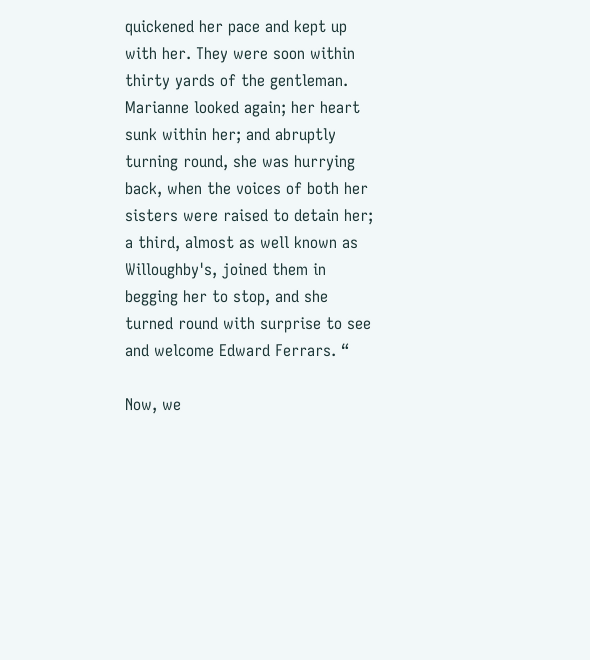quickened her pace and kept up with her. They were soon within thirty yards of the gentleman. Marianne looked again; her heart sunk within her; and abruptly turning round, she was hurrying back, when the voices of both her sisters were raised to detain her; a third, almost as well known as Willoughby's, joined them in begging her to stop, and she turned round with surprise to see and welcome Edward Ferrars. “

Now, we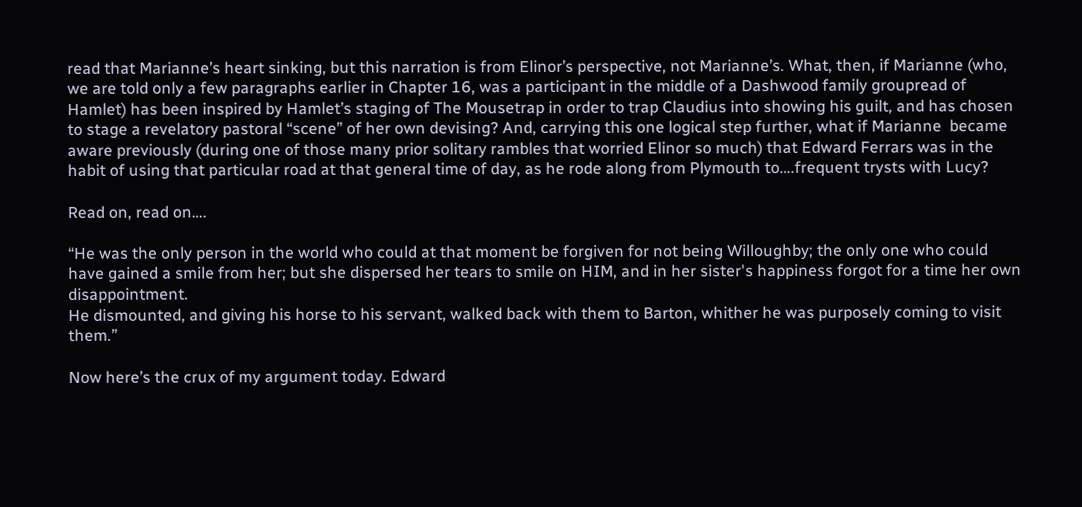read that Marianne’s heart sinking, but this narration is from Elinor’s perspective, not Marianne’s. What, then, if Marianne (who, we are told only a few paragraphs earlier in Chapter 16, was a participant in the middle of a Dashwood family groupread of Hamlet) has been inspired by Hamlet’s staging of The Mousetrap in order to trap Claudius into showing his guilt, and has chosen to stage a revelatory pastoral “scene” of her own devising? And, carrying this one logical step further, what if Marianne  became aware previously (during one of those many prior solitary rambles that worried Elinor so much) that Edward Ferrars was in the habit of using that particular road at that general time of day, as he rode along from Plymouth to….frequent trysts with Lucy?

Read on, read on….

“He was the only person in the world who could at that moment be forgiven for not being Willoughby; the only one who could have gained a smile from her; but she dispersed her tears to smile on HIM, and in her sister's happiness forgot for a time her own disappointment.
He dismounted, and giving his horse to his servant, walked back with them to Barton, whither he was purposely coming to visit them.”

Now here’s the crux of my argument today. Edward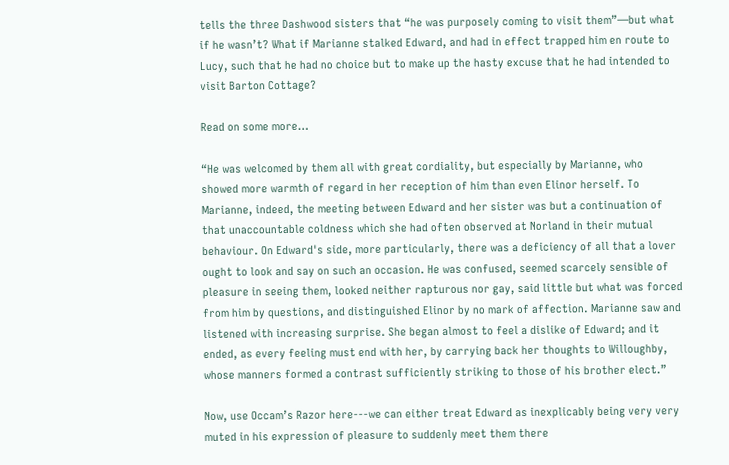tells the three Dashwood sisters that “he was purposely coming to visit them”—but what if he wasn’t? What if Marianne stalked Edward, and had in effect trapped him en route to Lucy, such that he had no choice but to make up the hasty excuse that he had intended to visit Barton Cottage?

Read on some more…

“He was welcomed by them all with great cordiality, but especially by Marianne, who showed more warmth of regard in her reception of him than even Elinor herself. To Marianne, indeed, the meeting between Edward and her sister was but a continuation of that unaccountable coldness which she had often observed at Norland in their mutual behaviour. On Edward's side, more particularly, there was a deficiency of all that a lover ought to look and say on such an occasion. He was confused, seemed scarcely sensible of pleasure in seeing them, looked neither rapturous nor gay, said little but what was forced from him by questions, and distinguished Elinor by no mark of affection. Marianne saw and listened with increasing surprise. She began almost to feel a dislike of Edward; and it ended, as every feeling must end with her, by carrying back her thoughts to Willoughby, whose manners formed a contrast sufficiently striking to those of his brother elect.”

Now, use Occam’s Razor here---we can either treat Edward as inexplicably being very very muted in his expression of pleasure to suddenly meet them there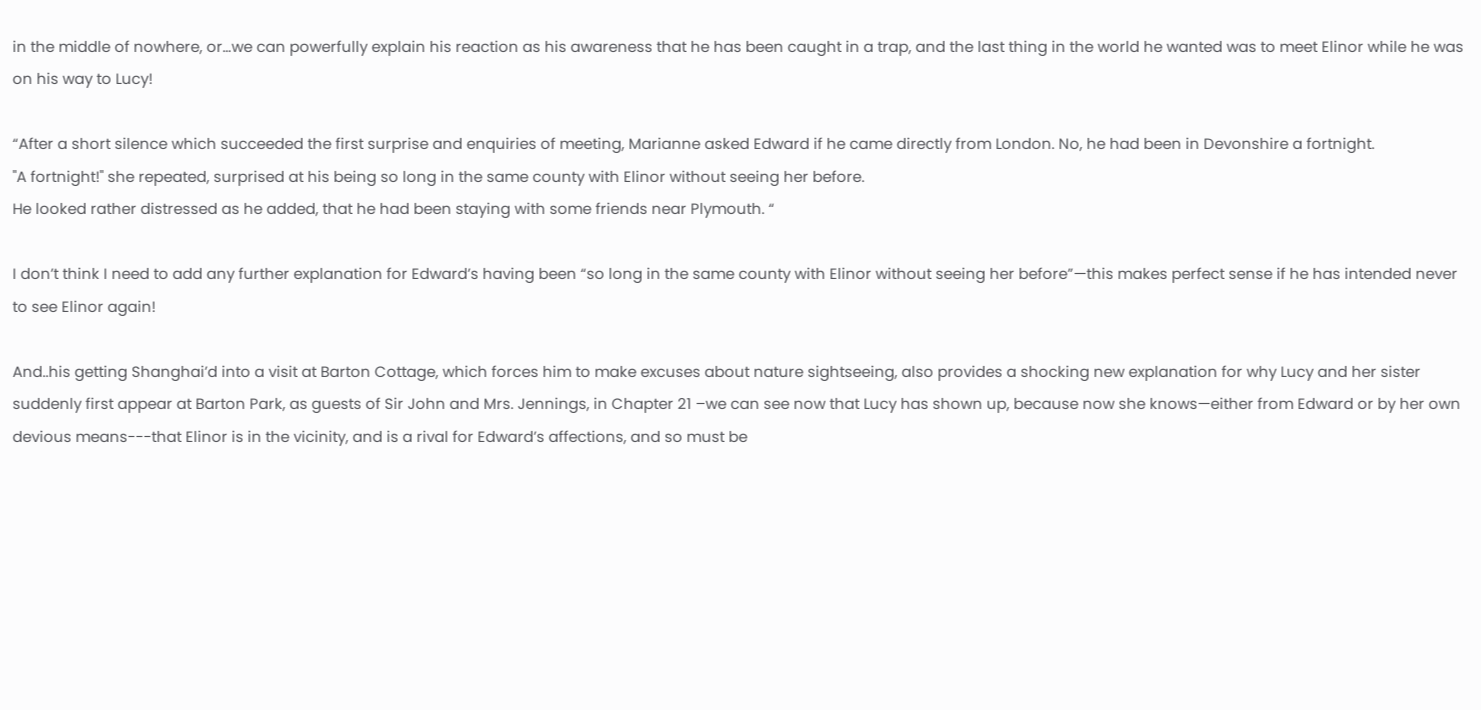in the middle of nowhere, or…we can powerfully explain his reaction as his awareness that he has been caught in a trap, and the last thing in the world he wanted was to meet Elinor while he was on his way to Lucy!

“After a short silence which succeeded the first surprise and enquiries of meeting, Marianne asked Edward if he came directly from London. No, he had been in Devonshire a fortnight.
"A fortnight!" she repeated, surprised at his being so long in the same county with Elinor without seeing her before.
He looked rather distressed as he added, that he had been staying with some friends near Plymouth. “

I don’t think I need to add any further explanation for Edward’s having been “so long in the same county with Elinor without seeing her before”—this makes perfect sense if he has intended never to see Elinor again!

And..his getting Shanghai’d into a visit at Barton Cottage, which forces him to make excuses about nature sightseeing, also provides a shocking new explanation for why Lucy and her sister suddenly first appear at Barton Park, as guests of Sir John and Mrs. Jennings, in Chapter 21 –we can see now that Lucy has shown up, because now she knows—either from Edward or by her own devious means---that Elinor is in the vicinity, and is a rival for Edward’s affections, and so must be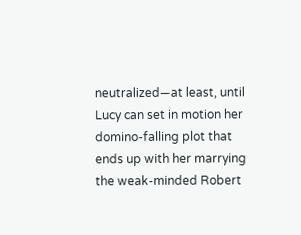neutralized—at least, until Lucy can set in motion her domino-falling plot that ends up with her marrying the weak-minded Robert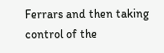Ferrars and then taking control of the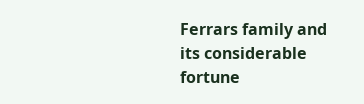Ferrars family and its considerable fortune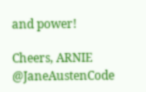and power!

Cheers, ARNIE
@JaneAustenCode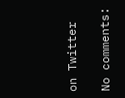on Twitter

No comments: